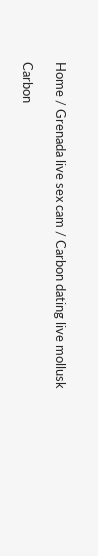Home / Grenada live sex cam / Carbon dating live mollusk

Carbon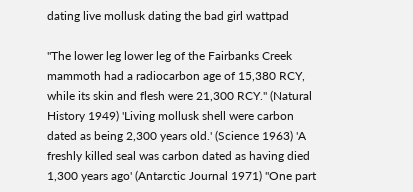dating live mollusk dating the bad girl wattpad

"The lower leg lower leg of the Fairbanks Creek mammoth had a radiocarbon age of 15,380 RCY, while its skin and flesh were 21,300 RCY." (Natural History 1949) 'Living mollusk shell were carbon dated as being 2,300 years old.' (Science 1963) 'A freshly killed seal was carbon dated as having died 1,300 years ago' (Antarctic Journal 1971) "One part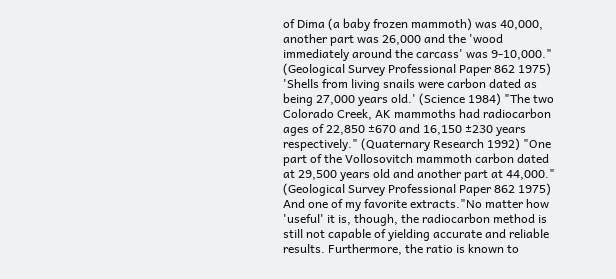of Dima (a baby frozen mammoth) was 40,000, another part was 26,000 and the 'wood immediately around the carcass' was 9-10,000." (Geological Survey Professional Paper 862 1975) 'Shells from living snails were carbon dated as being 27,000 years old.' (Science 1984) "The two Colorado Creek, AK mammoths had radiocarbon ages of 22,850 ±670 and 16,150 ±230 years respectively." (Quaternary Research 1992) "One part of the Vollosovitch mammoth carbon dated at 29,500 years old and another part at 44,000." (Geological Survey Professional Paper 862 1975) And one of my favorite extracts."No matter how 'useful' it is, though, the radiocarbon method is still not capable of yielding accurate and reliable results. Furthermore, the ratio is known to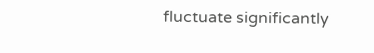fluctuate significantly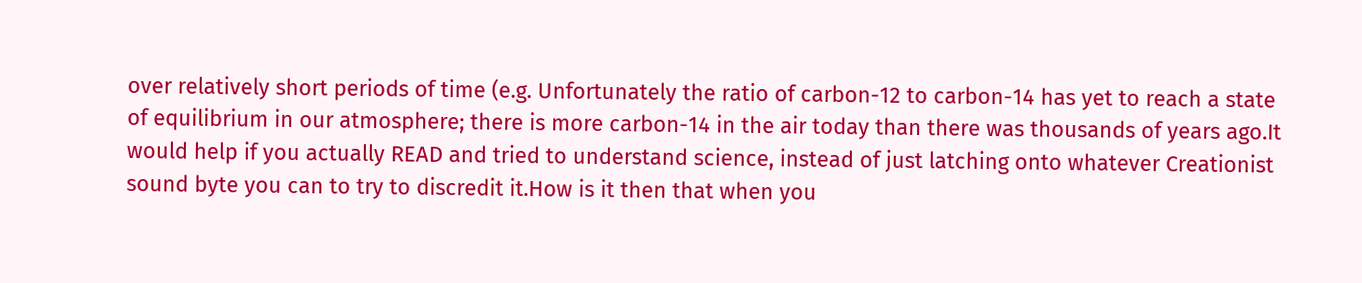over relatively short periods of time (e.g. Unfortunately the ratio of carbon-12 to carbon-14 has yet to reach a state of equilibrium in our atmosphere; there is more carbon-14 in the air today than there was thousands of years ago.It would help if you actually READ and tried to understand science, instead of just latching onto whatever Creationist sound byte you can to try to discredit it.How is it then that when you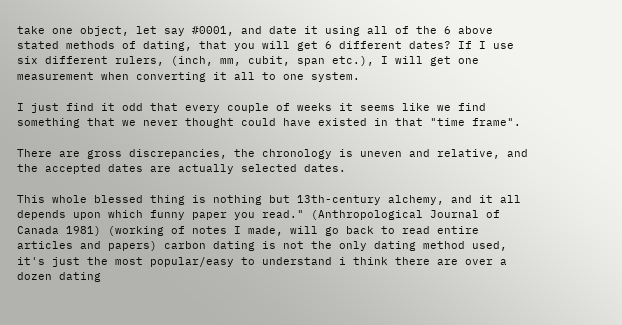take one object, let say #0001, and date it using all of the 6 above stated methods of dating, that you will get 6 different dates? If I use six different rulers, (inch, mm, cubit, span etc.), I will get one measurement when converting it all to one system.

I just find it odd that every couple of weeks it seems like we find something that we never thought could have existed in that "time frame".

There are gross discrepancies, the chronology is uneven and relative, and the accepted dates are actually selected dates.

This whole blessed thing is nothing but 13th-century alchemy, and it all depends upon which funny paper you read." (Anthropological Journal of Canada 1981) (working of notes I made, will go back to read entire articles and papers) carbon dating is not the only dating method used, it's just the most popular/easy to understand i think there are over a dozen dating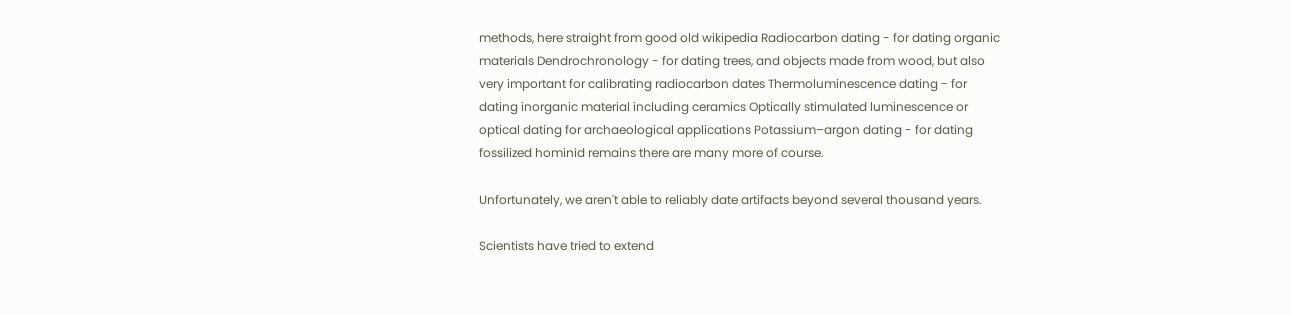methods, here straight from good old wikipedia Radiocarbon dating - for dating organic materials Dendrochronology - for dating trees, and objects made from wood, but also very important for calibrating radiocarbon dates Thermoluminescence dating - for dating inorganic material including ceramics Optically stimulated luminescence or optical dating for archaeological applications Potassium–argon dating - for dating fossilized hominid remains there are many more of course.

Unfortunately, we aren't able to reliably date artifacts beyond several thousand years.

Scientists have tried to extend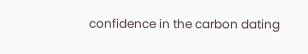confidence in the carbon dating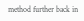method further back in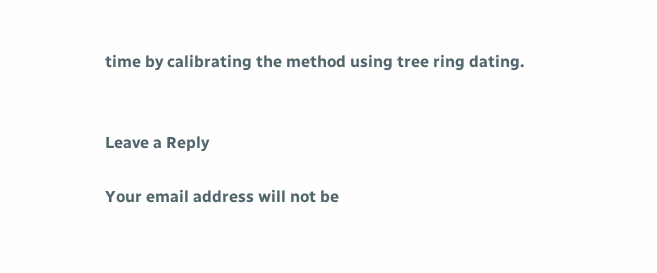time by calibrating the method using tree ring dating.


Leave a Reply

Your email address will not be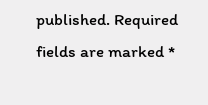published. Required fields are marked *